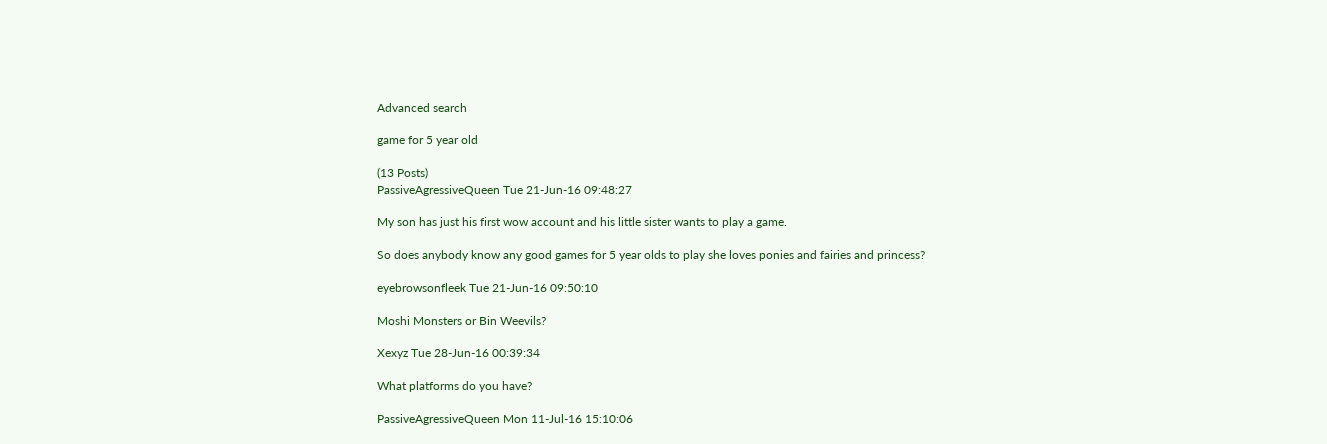Advanced search

game for 5 year old

(13 Posts)
PassiveAgressiveQueen Tue 21-Jun-16 09:48:27

My son has just his first wow account and his little sister wants to play a game.

So does anybody know any good games for 5 year olds to play she loves ponies and fairies and princess?

eyebrowsonfleek Tue 21-Jun-16 09:50:10

Moshi Monsters or Bin Weevils?

Xexyz Tue 28-Jun-16 00:39:34

What platforms do you have?

PassiveAgressiveQueen Mon 11-Jul-16 15:10:06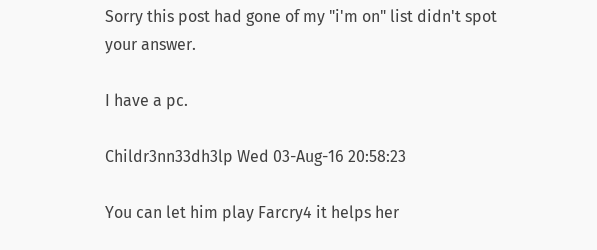Sorry this post had gone of my "i'm on" list didn't spot your answer.

I have a pc.

Childr3nn33dh3lp Wed 03-Aug-16 20:58:23

You can let him play Farcry4 it helps her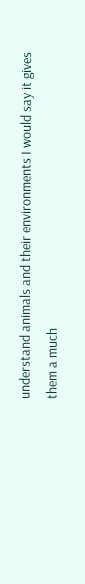understand animals and their environments I would say it gives them a much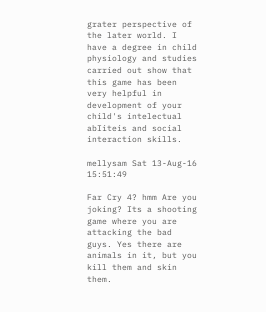grater perspective of the later world. I have a degree in child physiology and studies carried out show that this game has been very helpful in development of your child's intelectual abIiteis and social interaction skills.

mellysam Sat 13-Aug-16 15:51:49

Far Cry 4? hmm Are you joking? Its a shooting game where you are attacking the bad guys. Yes there are animals in it, but you kill them and skin them.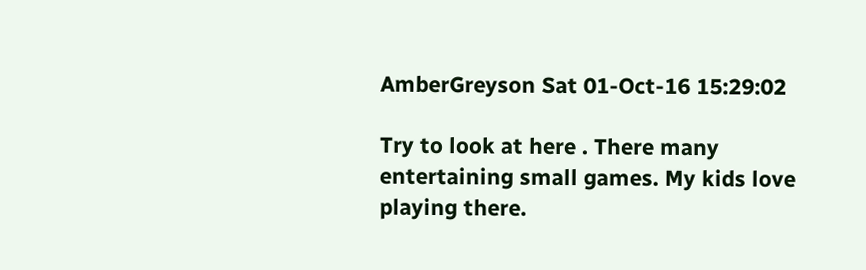AmberGreyson Sat 01-Oct-16 15:29:02

Try to look at here . There many entertaining small games. My kids love playing there.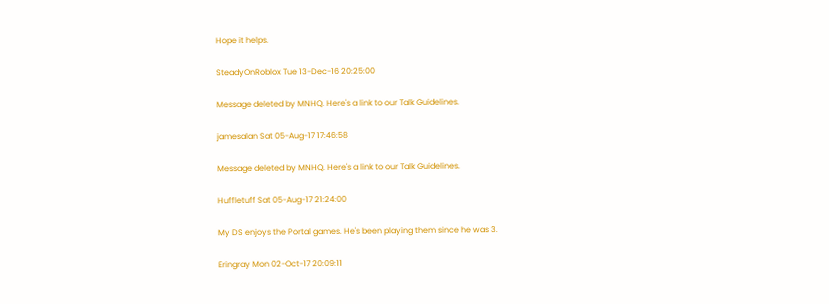Hope it helps.

SteadyOnRoblox Tue 13-Dec-16 20:25:00

Message deleted by MNHQ. Here's a link to our Talk Guidelines.

jamesalan Sat 05-Aug-17 17:46:58

Message deleted by MNHQ. Here's a link to our Talk Guidelines.

Huffletuff Sat 05-Aug-17 21:24:00

My DS enjoys the Portal games. He's been playing them since he was 3.

Eringray Mon 02-Oct-17 20:09:11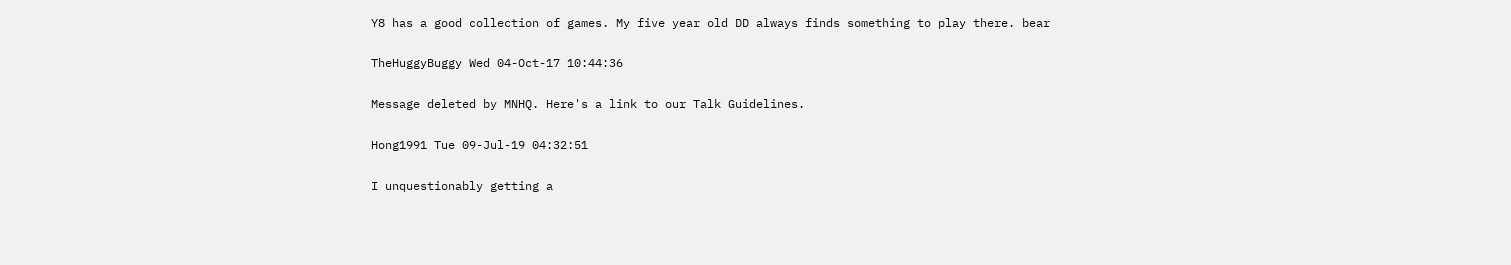Y8 has a good collection of games. My five year old DD always finds something to play there. bear

TheHuggyBuggy Wed 04-Oct-17 10:44:36

Message deleted by MNHQ. Here's a link to our Talk Guidelines.

Hong1991 Tue 09-Jul-19 04:32:51

I unquestionably getting a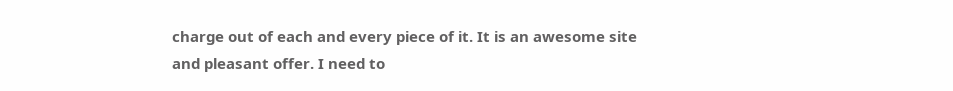charge out of each and every piece of it. It is an awesome site and pleasant offer. I need to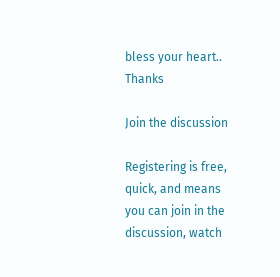bless your heart.. Thanks

Join the discussion

Registering is free, quick, and means you can join in the discussion, watch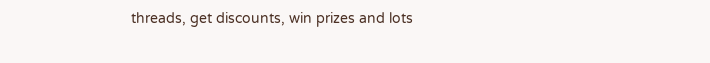threads, get discounts, win prizes and lots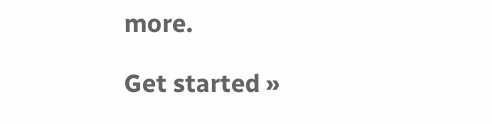more.

Get started »